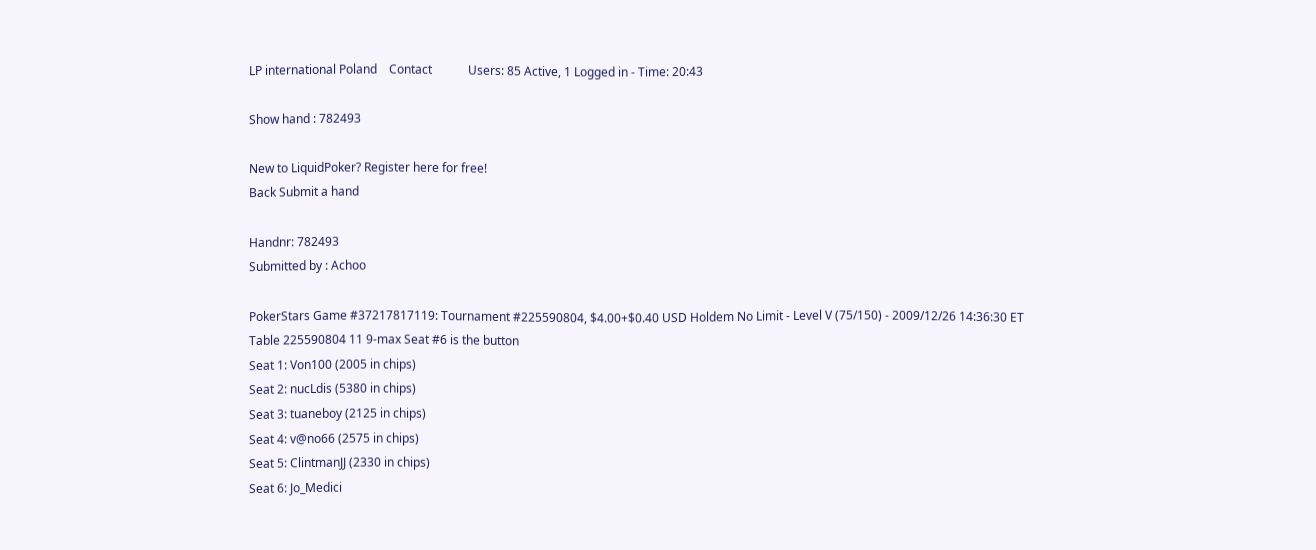LP international Poland    Contact            Users: 85 Active, 1 Logged in - Time: 20:43

Show hand : 782493

New to LiquidPoker? Register here for free!
Back Submit a hand

Handnr: 782493
Submitted by : Achoo

PokerStars Game #37217817119: Tournament #225590804, $4.00+$0.40 USD Holdem No Limit - Level V (75/150) - 2009/12/26 14:36:30 ET
Table 225590804 11 9-max Seat #6 is the button
Seat 1: Von100 (2005 in chips)
Seat 2: nucLdis (5380 in chips)
Seat 3: tuaneboy (2125 in chips)
Seat 4: v@no66 (2575 in chips)
Seat 5: ClintmanJJ (2330 in chips)
Seat 6: Jo_Medici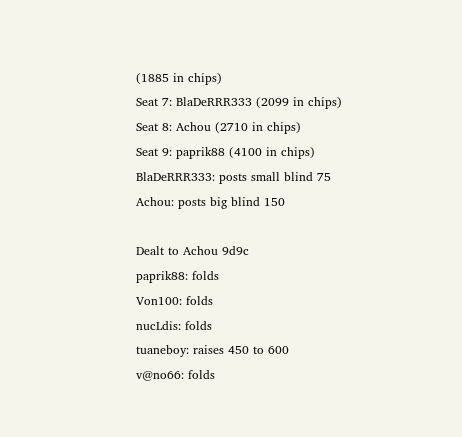(1885 in chips)
Seat 7: BlaDeRRR333 (2099 in chips)
Seat 8: Achou (2710 in chips)
Seat 9: paprik88 (4100 in chips)
BlaDeRRR333: posts small blind 75
Achou: posts big blind 150

Dealt to Achou 9d9c
paprik88: folds
Von100: folds
nucLdis: folds
tuaneboy: raises 450 to 600
v@no66: folds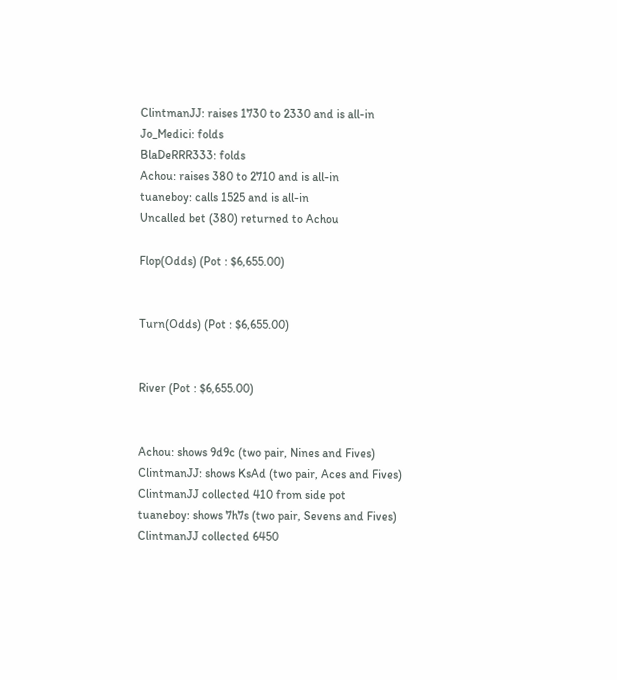ClintmanJJ: raises 1730 to 2330 and is all-in
Jo_Medici: folds
BlaDeRRR333: folds
Achou: raises 380 to 2710 and is all-in
tuaneboy: calls 1525 and is all-in
Uncalled bet (380) returned to Achou

Flop(Odds) (Pot : $6,655.00)


Turn(Odds) (Pot : $6,655.00)


River (Pot : $6,655.00)


Achou: shows 9d9c (two pair, Nines and Fives)
ClintmanJJ: shows KsAd (two pair, Aces and Fives)
ClintmanJJ collected 410 from side pot
tuaneboy: shows 7h7s (two pair, Sevens and Fives)
ClintmanJJ collected 6450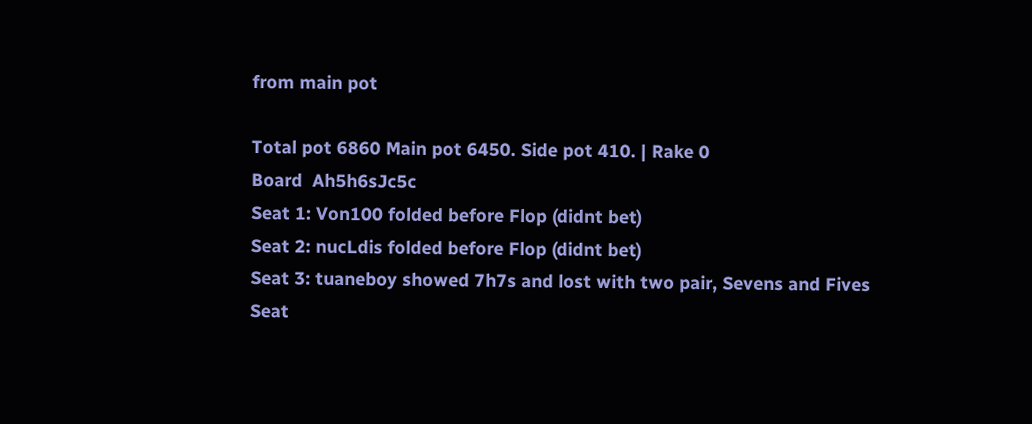from main pot

Total pot 6860 Main pot 6450. Side pot 410. | Rake 0
Board  Ah5h6sJc5c
Seat 1: Von100 folded before Flop (didnt bet)
Seat 2: nucLdis folded before Flop (didnt bet)
Seat 3: tuaneboy showed 7h7s and lost with two pair, Sevens and Fives
Seat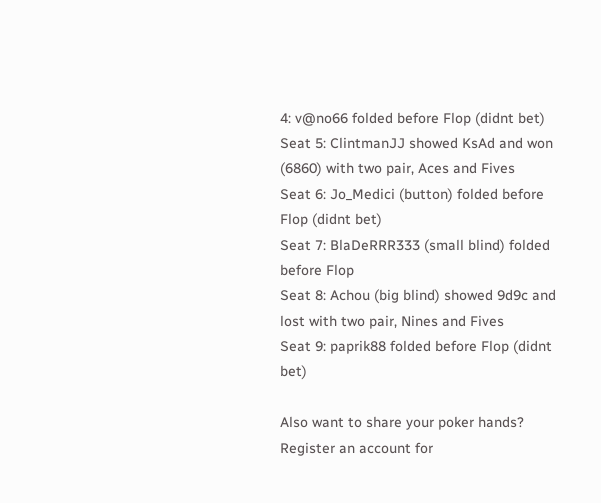4: v@no66 folded before Flop (didnt bet)
Seat 5: ClintmanJJ showed KsAd and won (6860) with two pair, Aces and Fives
Seat 6: Jo_Medici (button) folded before Flop (didnt bet)
Seat 7: BlaDeRRR333 (small blind) folded before Flop
Seat 8: Achou (big blind) showed 9d9c and lost with two pair, Nines and Fives
Seat 9: paprik88 folded before Flop (didnt bet)

Also want to share your poker hands? Register an account for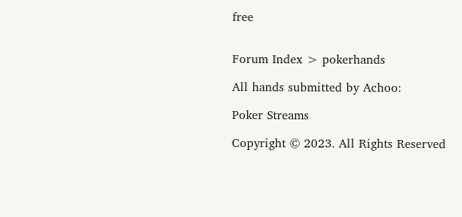free


Forum Index > pokerhands

All hands submitted by Achoo:

Poker Streams

Copyright © 2023. All Rights Reserved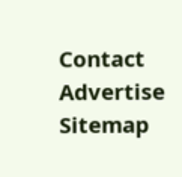Contact Advertise Sitemap